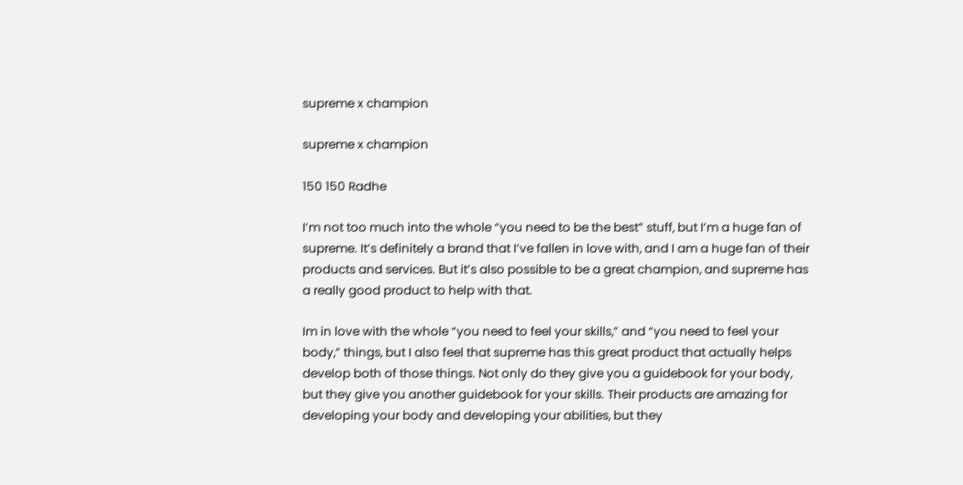supreme x champion

supreme x champion

150 150 Radhe

I’m not too much into the whole “you need to be the best” stuff, but I’m a huge fan of supreme. It’s definitely a brand that I’ve fallen in love with, and I am a huge fan of their products and services. But it’s also possible to be a great champion, and supreme has a really good product to help with that.

Im in love with the whole “you need to feel your skills,” and “you need to feel your body,” things, but I also feel that supreme has this great product that actually helps develop both of those things. Not only do they give you a guidebook for your body, but they give you another guidebook for your skills. Their products are amazing for developing your body and developing your abilities, but they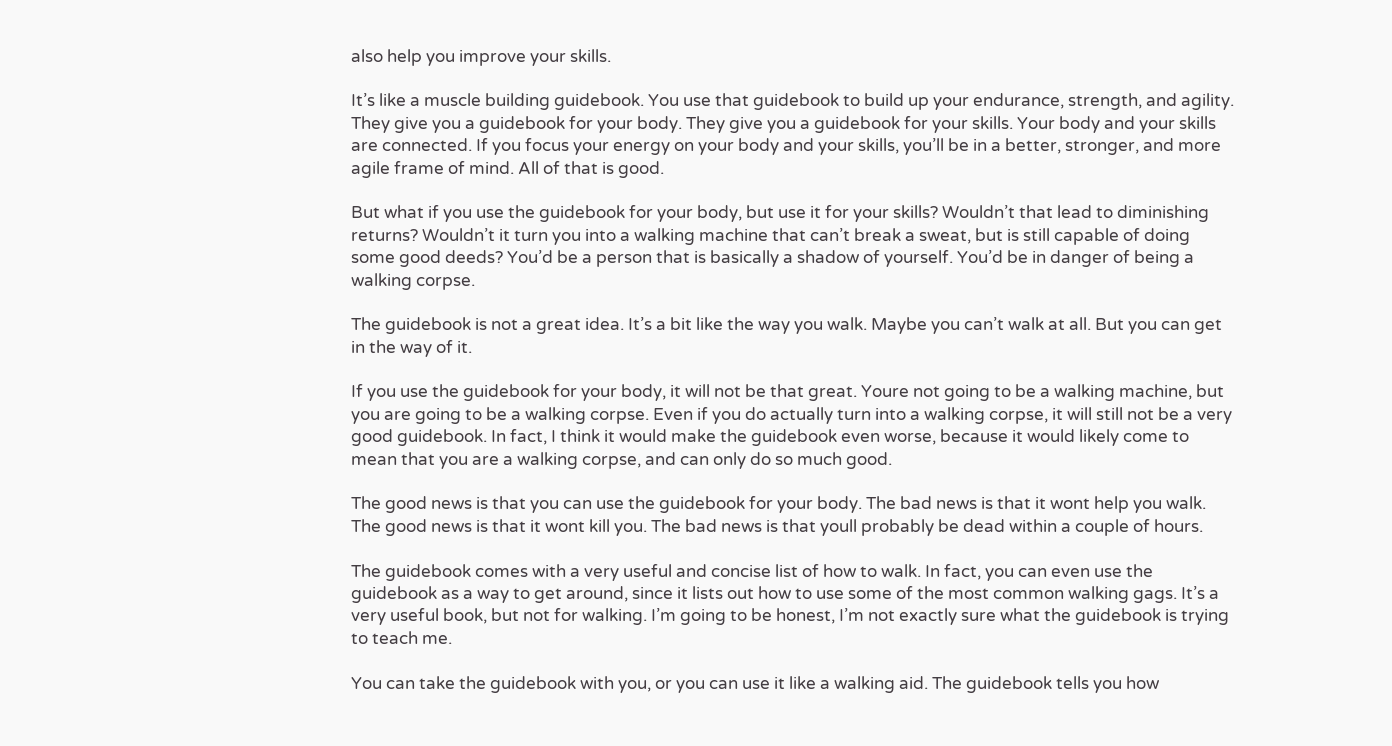also help you improve your skills.

It’s like a muscle building guidebook. You use that guidebook to build up your endurance, strength, and agility. They give you a guidebook for your body. They give you a guidebook for your skills. Your body and your skills are connected. If you focus your energy on your body and your skills, you’ll be in a better, stronger, and more agile frame of mind. All of that is good.

But what if you use the guidebook for your body, but use it for your skills? Wouldn’t that lead to diminishing returns? Wouldn’t it turn you into a walking machine that can’t break a sweat, but is still capable of doing some good deeds? You’d be a person that is basically a shadow of yourself. You’d be in danger of being a walking corpse.

The guidebook is not a great idea. It’s a bit like the way you walk. Maybe you can’t walk at all. But you can get in the way of it.

If you use the guidebook for your body, it will not be that great. Youre not going to be a walking machine, but you are going to be a walking corpse. Even if you do actually turn into a walking corpse, it will still not be a very good guidebook. In fact, I think it would make the guidebook even worse, because it would likely come to mean that you are a walking corpse, and can only do so much good.

The good news is that you can use the guidebook for your body. The bad news is that it wont help you walk. The good news is that it wont kill you. The bad news is that youll probably be dead within a couple of hours.

The guidebook comes with a very useful and concise list of how to walk. In fact, you can even use the guidebook as a way to get around, since it lists out how to use some of the most common walking gags. It’s a very useful book, but not for walking. I’m going to be honest, I’m not exactly sure what the guidebook is trying to teach me.

You can take the guidebook with you, or you can use it like a walking aid. The guidebook tells you how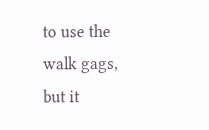to use the walk gags, but it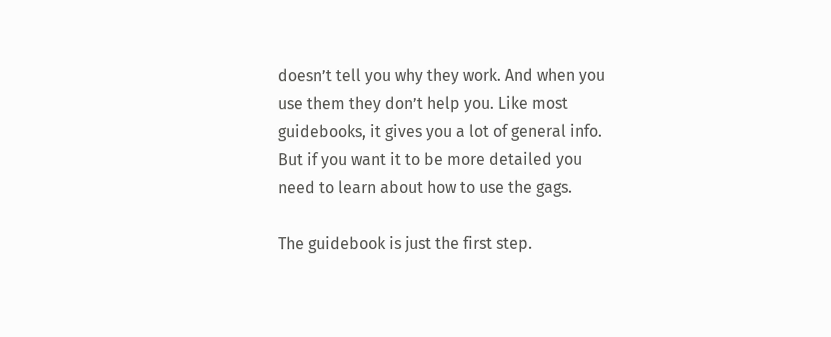doesn’t tell you why they work. And when you use them they don’t help you. Like most guidebooks, it gives you a lot of general info. But if you want it to be more detailed you need to learn about how to use the gags.

The guidebook is just the first step.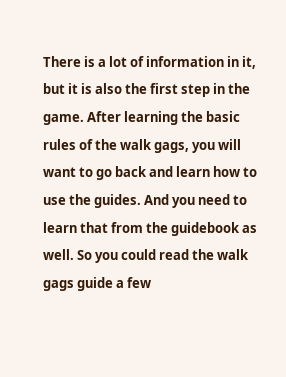There is a lot of information in it, but it is also the first step in the game. After learning the basic rules of the walk gags, you will want to go back and learn how to use the guides. And you need to learn that from the guidebook as well. So you could read the walk gags guide a few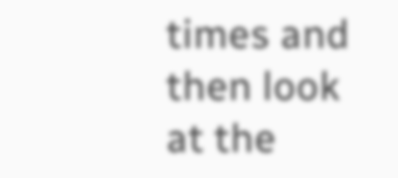times and then look at the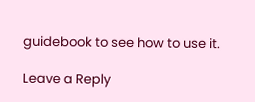guidebook to see how to use it.

Leave a Reply